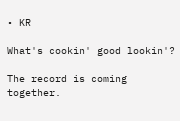• KR

What's cookin' good lookin'?

The record is coming together.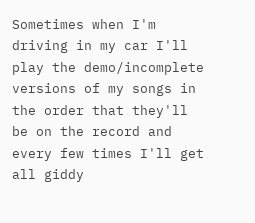Sometimes when I'm driving in my car I'll play the demo/incomplete versions of my songs in the order that they'll be on the record and every few times I'll get all giddy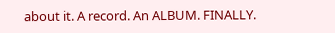about it. A record. An ALBUM. FINALLY.